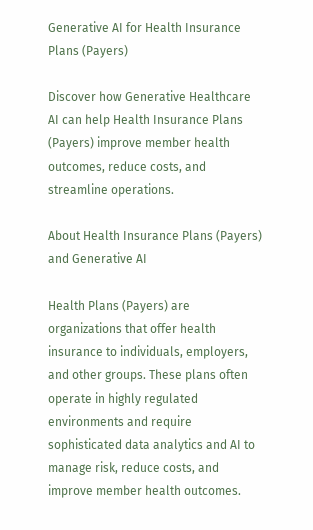Generative AI for Health Insurance Plans (Payers)

Discover how Generative Healthcare AI can help Health Insurance Plans (Payers) improve member health outcomes, reduce costs, and streamline operations.

About Health Insurance Plans (Payers) and Generative AI

Health Plans (Payers) are organizations that offer health insurance to individuals, employers, and other groups. These plans often operate in highly regulated environments and require sophisticated data analytics and AI to manage risk, reduce costs, and improve member health outcomes.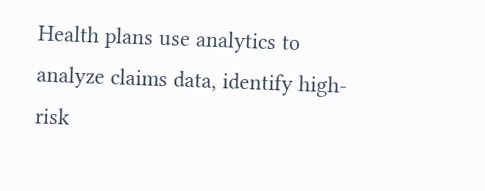Health plans use analytics to analyze claims data, identify high-risk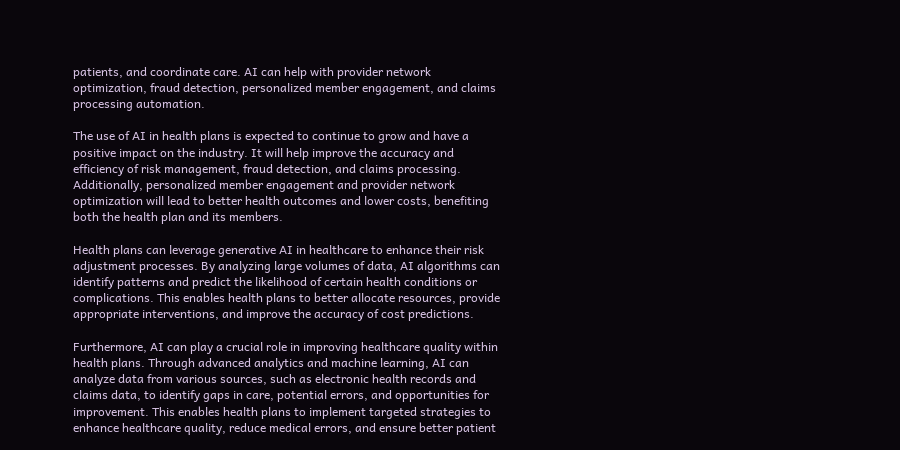patients, and coordinate care. AI can help with provider network optimization, fraud detection, personalized member engagement, and claims processing automation.

The use of AI in health plans is expected to continue to grow and have a positive impact on the industry. It will help improve the accuracy and efficiency of risk management, fraud detection, and claims processing. Additionally, personalized member engagement and provider network optimization will lead to better health outcomes and lower costs, benefiting both the health plan and its members.

Health plans can leverage generative AI in healthcare to enhance their risk adjustment processes. By analyzing large volumes of data, AI algorithms can identify patterns and predict the likelihood of certain health conditions or complications. This enables health plans to better allocate resources, provide appropriate interventions, and improve the accuracy of cost predictions.

Furthermore, AI can play a crucial role in improving healthcare quality within health plans. Through advanced analytics and machine learning, AI can analyze data from various sources, such as electronic health records and claims data, to identify gaps in care, potential errors, and opportunities for improvement. This enables health plans to implement targeted strategies to enhance healthcare quality, reduce medical errors, and ensure better patient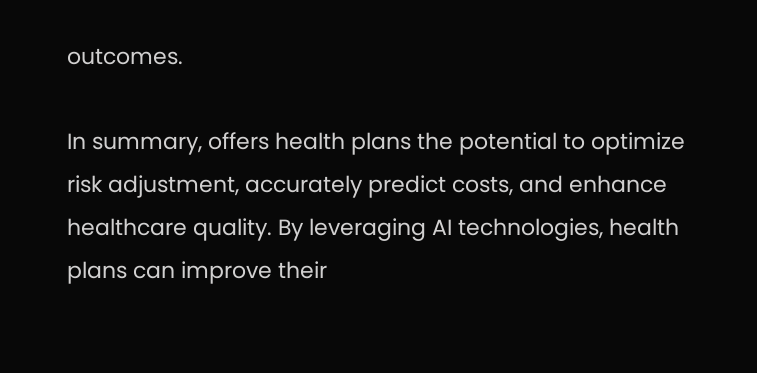outcomes.

In summary, offers health plans the potential to optimize risk adjustment, accurately predict costs, and enhance healthcare quality. By leveraging AI technologies, health plans can improve their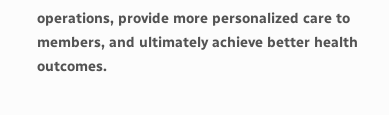operations, provide more personalized care to members, and ultimately achieve better health outcomes.